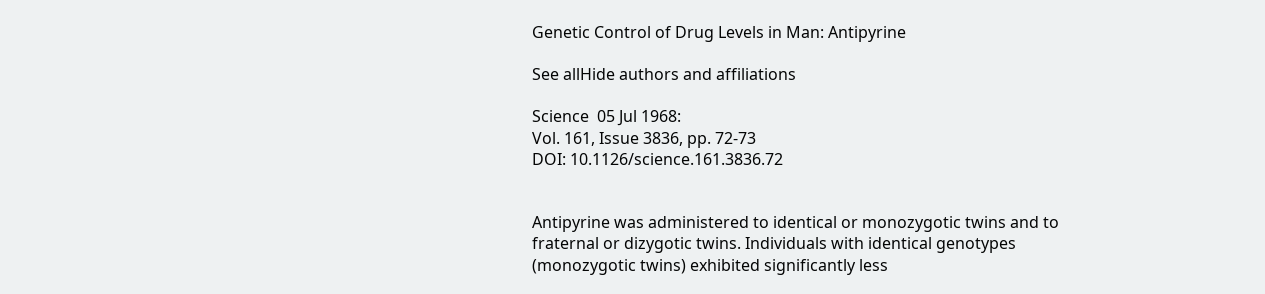Genetic Control of Drug Levels in Man: Antipyrine

See allHide authors and affiliations

Science  05 Jul 1968:
Vol. 161, Issue 3836, pp. 72-73
DOI: 10.1126/science.161.3836.72


Antipyrine was administered to identical or monozygotic twins and to fraternal or dizygotic twins. Individuals with identical genotypes (monozygotic twins) exhibited significantly less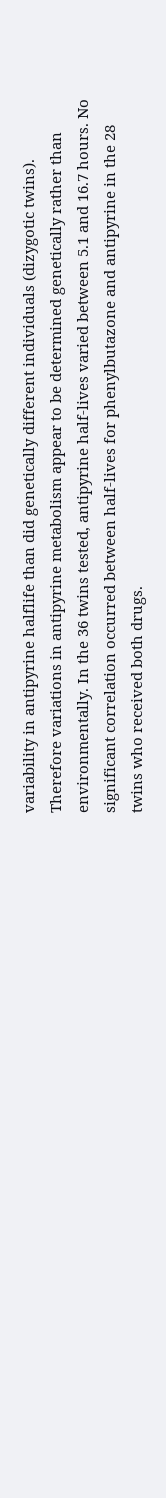variability in antipyrine halflife than did genetically different individuals (dizygotic twins). Therefore variations in antipyrine metabolism appear to be determined genetically rather than environmentally. In the 36 twins tested, antipyrine half-lives varied between 5.1 and 16.7 hours. No significant correlation occurred between half-lives for phenylbutazone and antipyrine in the 28 twins who received both drugs.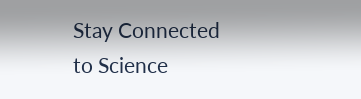Stay Connected to Science